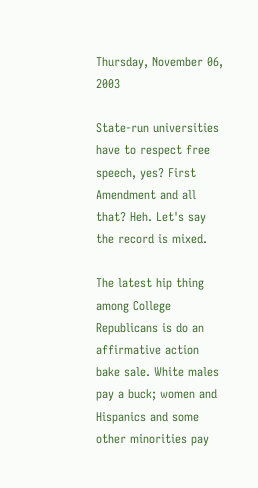Thursday, November 06, 2003

State-run universities have to respect free speech, yes? First Amendment and all that? Heh. Let's say the record is mixed.

The latest hip thing among College Republicans is do an affirmative action bake sale. White males pay a buck; women and Hispanics and some other minorities pay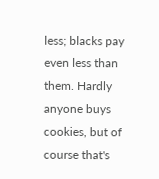less; blacks pay even less than them. Hardly anyone buys cookies, but of course that's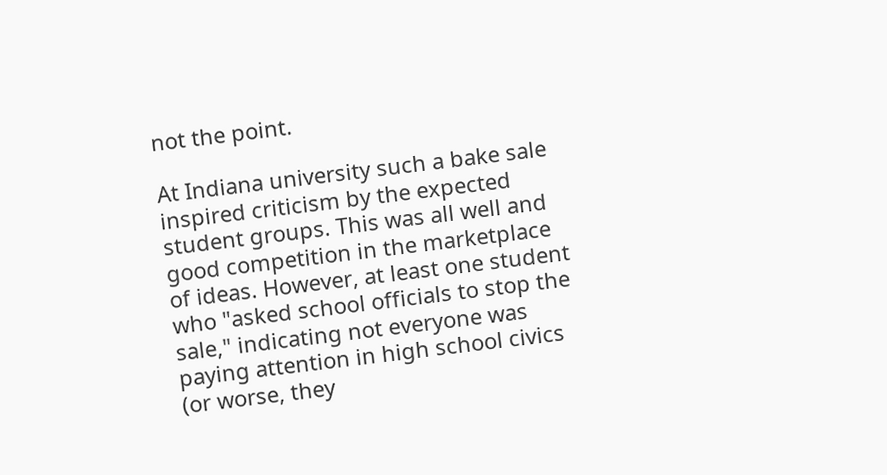not the point.

At Indiana university such a bake sale inspired criticism by the expected student groups. This was all well and good competition in the marketplace of ideas. However, at least one student who "asked school officials to stop the sale," indicating not everyone was paying attention in high school civics (or worse, they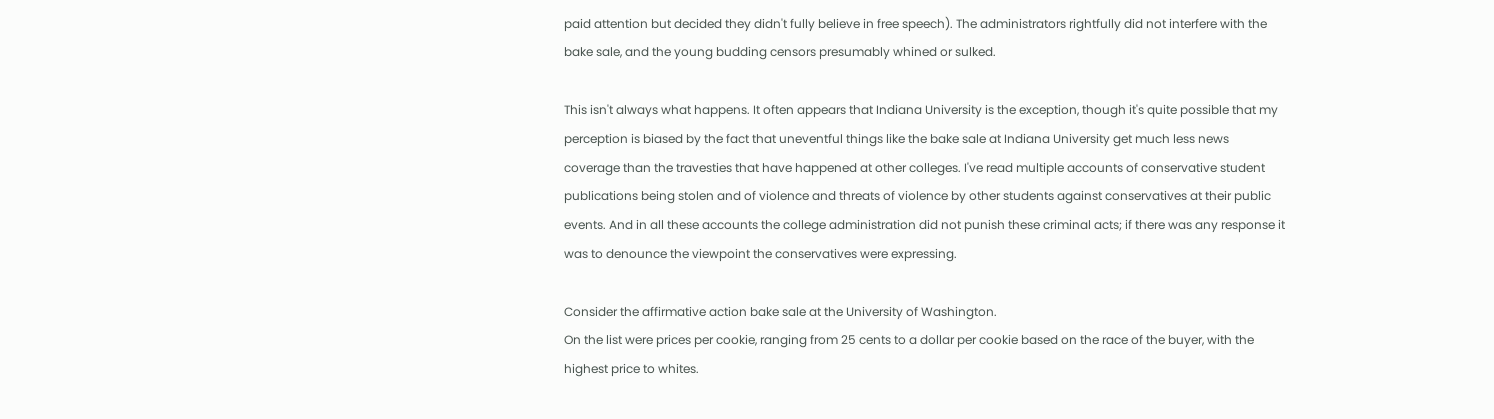paid attention but decided they didn't fully believe in free speech). The administrators rightfully did not interfere with the bake sale, and the young budding censors presumably whined or sulked.

This isn't always what happens. It often appears that Indiana University is the exception, though it's quite possible that my perception is biased by the fact that uneventful things like the bake sale at Indiana University get much less news coverage than the travesties that have happened at other colleges. I've read multiple accounts of conservative student publications being stolen and of violence and threats of violence by other students against conservatives at their public events. And in all these accounts the college administration did not punish these criminal acts; if there was any response it was to denounce the viewpoint the conservatives were expressing.

Consider the affirmative action bake sale at the University of Washington.
On the list were prices per cookie, ranging from 25 cents to a dollar per cookie based on the race of the buyer, with the highest price to whites.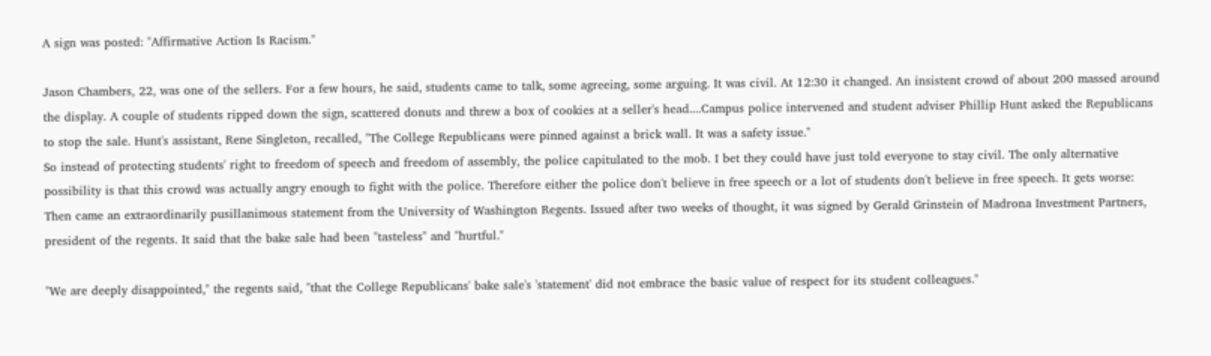A sign was posted: "Affirmative Action Is Racism."

Jason Chambers, 22, was one of the sellers. For a few hours, he said, students came to talk, some agreeing, some arguing. It was civil. At 12:30 it changed. An insistent crowd of about 200 massed around the display. A couple of students ripped down the sign, scattered donuts and threw a box of cookies at a seller's head....Campus police intervened and student adviser Phillip Hunt asked the Republicans to stop the sale. Hunt's assistant, Rene Singleton, recalled, "The College Republicans were pinned against a brick wall. It was a safety issue."
So instead of protecting students' right to freedom of speech and freedom of assembly, the police capitulated to the mob. I bet they could have just told everyone to stay civil. The only alternative possibility is that this crowd was actually angry enough to fight with the police. Therefore either the police don't believe in free speech or a lot of students don't believe in free speech. It gets worse:
Then came an extraordinarily pusillanimous statement from the University of Washington Regents. Issued after two weeks of thought, it was signed by Gerald Grinstein of Madrona Investment Partners, president of the regents. It said that the bake sale had been "tasteless" and "hurtful."

"We are deeply disappointed," the regents said, "that the College Republicans' bake sale's 'statement' did not embrace the basic value of respect for its student colleagues."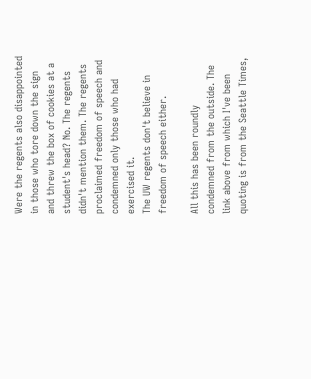Were the regents also disappointed in those who tore down the sign and threw the box of cookies at a student's head? No. The regents didn't mention them. The regents proclaimed freedom of speech and condemned only those who had exercised it.
The UW regents don't believe in freedom of speech either.

All this has been roundly condemned from the outside. The link above from which I've been quoting is from the Seattle Times,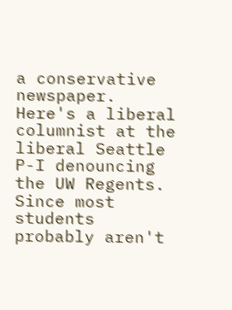a conservative newspaper. Here's a liberal columnist at the liberal Seattle P-I denouncing the UW Regents. Since most students probably aren't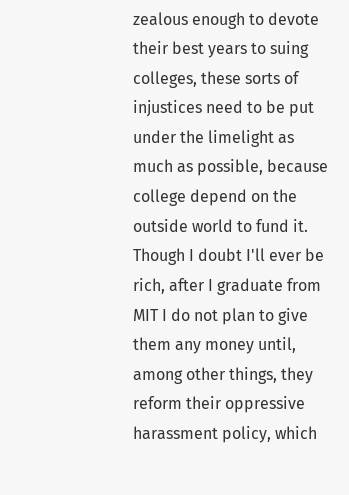zealous enough to devote their best years to suing colleges, these sorts of injustices need to be put under the limelight as much as possible, because college depend on the outside world to fund it. Though I doubt I'll ever be rich, after I graduate from MIT I do not plan to give them any money until, among other things, they reform their oppressive harassment policy, which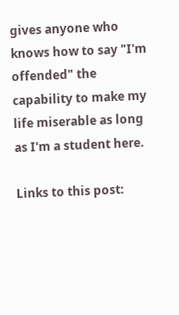gives anyone who knows how to say "I'm offended" the capability to make my life miserable as long as I'm a student here.

Links to this post: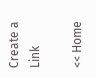Create a Link

<< Home